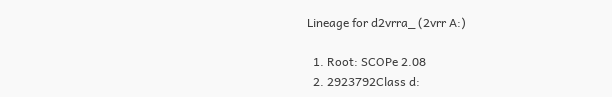Lineage for d2vrra_ (2vrr A:)

  1. Root: SCOPe 2.08
  2. 2923792Class d: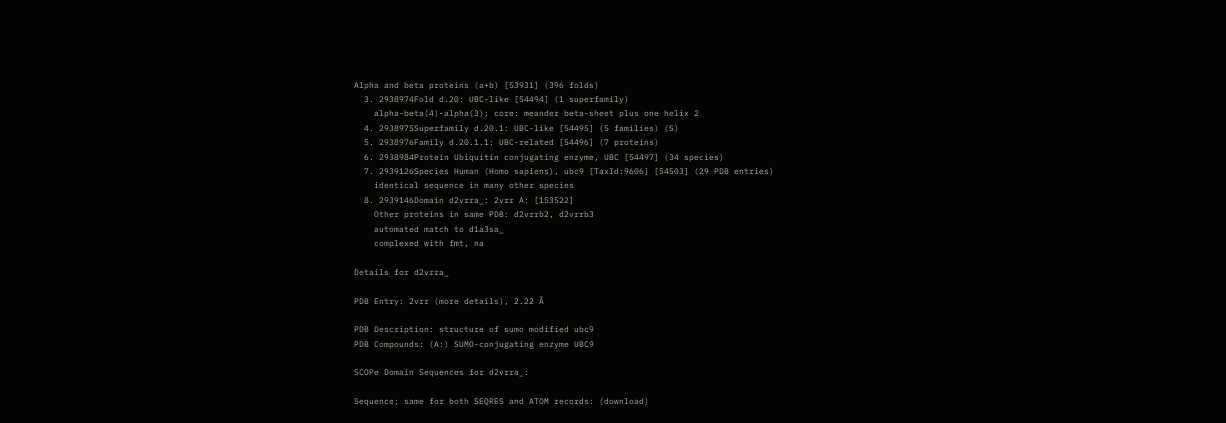Alpha and beta proteins (a+b) [53931] (396 folds)
  3. 2938974Fold d.20: UBC-like [54494] (1 superfamily)
    alpha-beta(4)-alpha(3); core: meander beta-sheet plus one helix 2
  4. 2938975Superfamily d.20.1: UBC-like [54495] (5 families) (S)
  5. 2938976Family d.20.1.1: UBC-related [54496] (7 proteins)
  6. 2938984Protein Ubiquitin conjugating enzyme, UBC [54497] (34 species)
  7. 2939126Species Human (Homo sapiens), ubc9 [TaxId:9606] [54503] (29 PDB entries)
    identical sequence in many other species
  8. 2939146Domain d2vrra_: 2vrr A: [153522]
    Other proteins in same PDB: d2vrrb2, d2vrrb3
    automated match to d1a3sa_
    complexed with fmt, na

Details for d2vrra_

PDB Entry: 2vrr (more details), 2.22 Å

PDB Description: structure of sumo modified ubc9
PDB Compounds: (A:) SUMO-conjugating enzyme UBC9

SCOPe Domain Sequences for d2vrra_:

Sequence; same for both SEQRES and ATOM records: (download)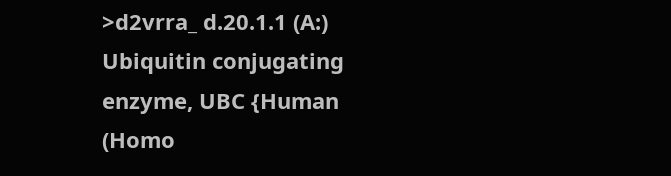>d2vrra_ d.20.1.1 (A:) Ubiquitin conjugating enzyme, UBC {Human (Homo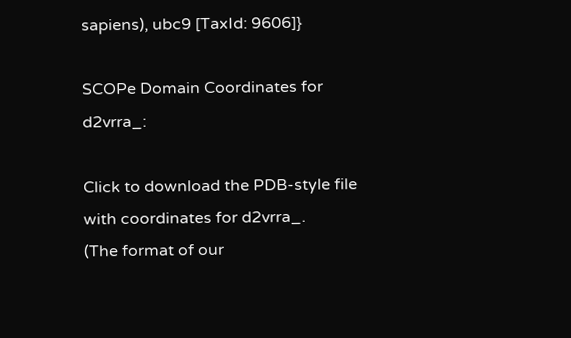sapiens), ubc9 [TaxId: 9606]}

SCOPe Domain Coordinates for d2vrra_:

Click to download the PDB-style file with coordinates for d2vrra_.
(The format of our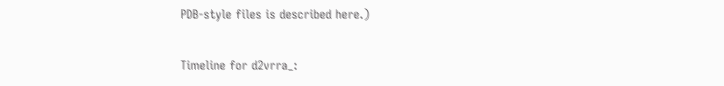PDB-style files is described here.)

Timeline for d2vrra_: